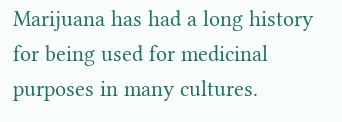Marijuana has had a long history for being used for medicinal purposes in many cultures.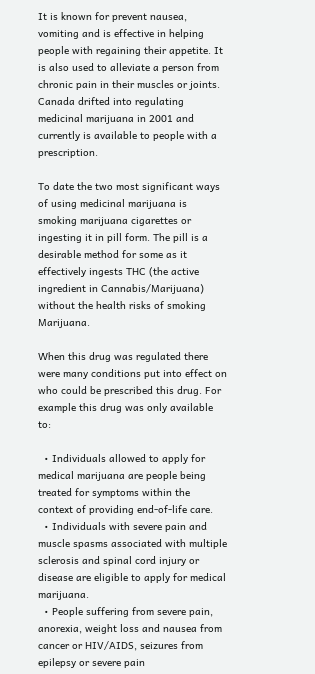It is known for prevent nausea, vomiting and is effective in helping people with regaining their appetite. It is also used to alleviate a person from chronic pain in their muscles or joints. Canada drifted into regulating medicinal marijuana in 2001 and currently is available to people with a prescription.

To date the two most significant ways of using medicinal marijuana is smoking marijuana cigarettes or ingesting it in pill form. The pill is a desirable method for some as it effectively ingests THC (the active ingredient in Cannabis/Marijuana) without the health risks of smoking Marijuana.

When this drug was regulated there were many conditions put into effect on who could be prescribed this drug. For example this drug was only available to:

  • Individuals allowed to apply for medical marijuana are people being treated for symptoms within the context of providing end-of-life care.
  • Individuals with severe pain and muscle spasms associated with multiple sclerosis and spinal cord injury or disease are eligible to apply for medical marijuana.
  • People suffering from severe pain, anorexia, weight loss and nausea from cancer or HIV/AIDS, seizures from epilepsy or severe pain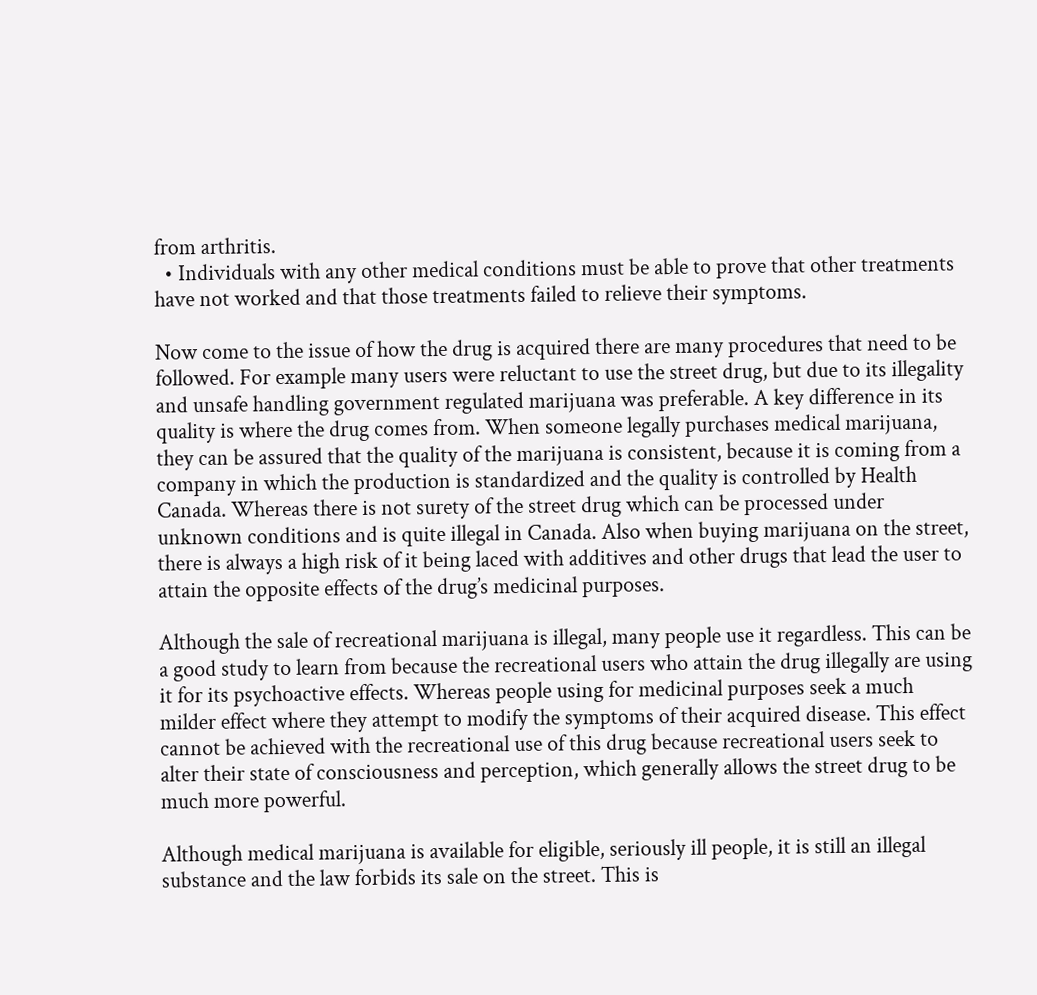from arthritis.
  • Individuals with any other medical conditions must be able to prove that other treatments have not worked and that those treatments failed to relieve their symptoms.

Now come to the issue of how the drug is acquired there are many procedures that need to be followed. For example many users were reluctant to use the street drug, but due to its illegality and unsafe handling government regulated marijuana was preferable. A key difference in its quality is where the drug comes from. When someone legally purchases medical marijuana, they can be assured that the quality of the marijuana is consistent, because it is coming from a company in which the production is standardized and the quality is controlled by Health Canada. Whereas there is not surety of the street drug which can be processed under unknown conditions and is quite illegal in Canada. Also when buying marijuana on the street, there is always a high risk of it being laced with additives and other drugs that lead the user to attain the opposite effects of the drug’s medicinal purposes.

Although the sale of recreational marijuana is illegal, many people use it regardless. This can be a good study to learn from because the recreational users who attain the drug illegally are using it for its psychoactive effects. Whereas people using for medicinal purposes seek a much milder effect where they attempt to modify the symptoms of their acquired disease. This effect cannot be achieved with the recreational use of this drug because recreational users seek to alter their state of consciousness and perception, which generally allows the street drug to be much more powerful.

Although medical marijuana is available for eligible, seriously ill people, it is still an illegal substance and the law forbids its sale on the street. This is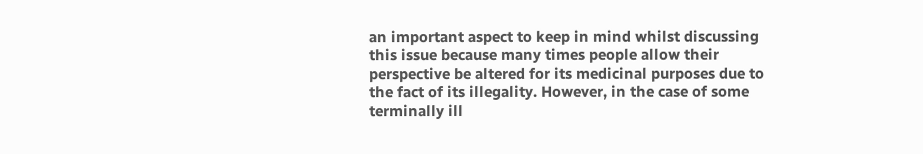an important aspect to keep in mind whilst discussing this issue because many times people allow their perspective be altered for its medicinal purposes due to the fact of its illegality. However, in the case of some terminally ill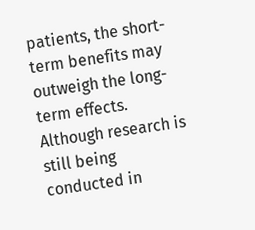patients, the short-term benefits may outweigh the long-term effects. Although research is still being conducted in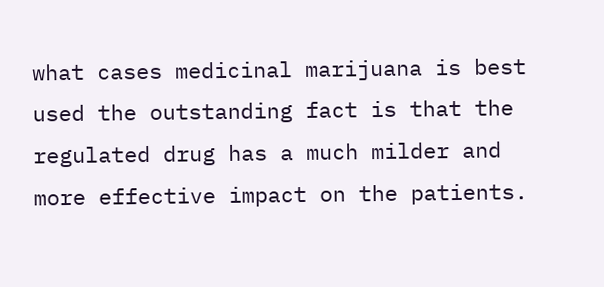what cases medicinal marijuana is best used the outstanding fact is that the regulated drug has a much milder and more effective impact on the patients.